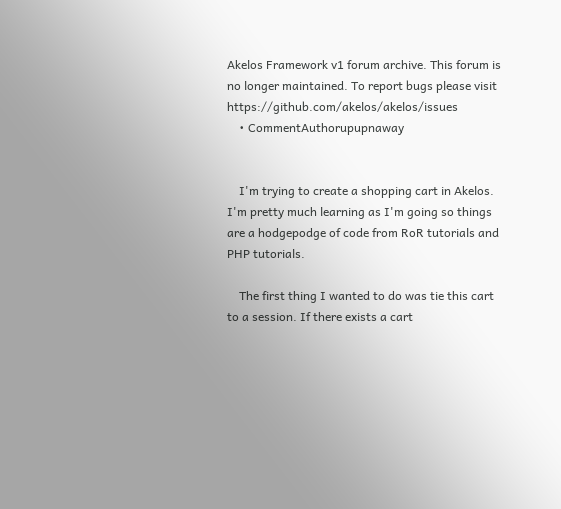Akelos Framework v1 forum archive. This forum is no longer maintained. To report bugs please visit https://github.com/akelos/akelos/issues
    • CommentAuthorupupnaway


    I'm trying to create a shopping cart in Akelos. I'm pretty much learning as I'm going so things are a hodgepodge of code from RoR tutorials and PHP tutorials.

    The first thing I wanted to do was tie this cart to a session. If there exists a cart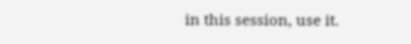in this session, use it.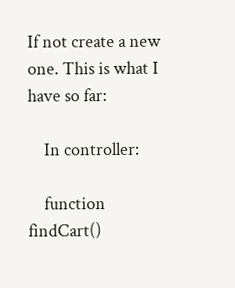If not create a new one. This is what I have so far:

    In controller:

    function findCart()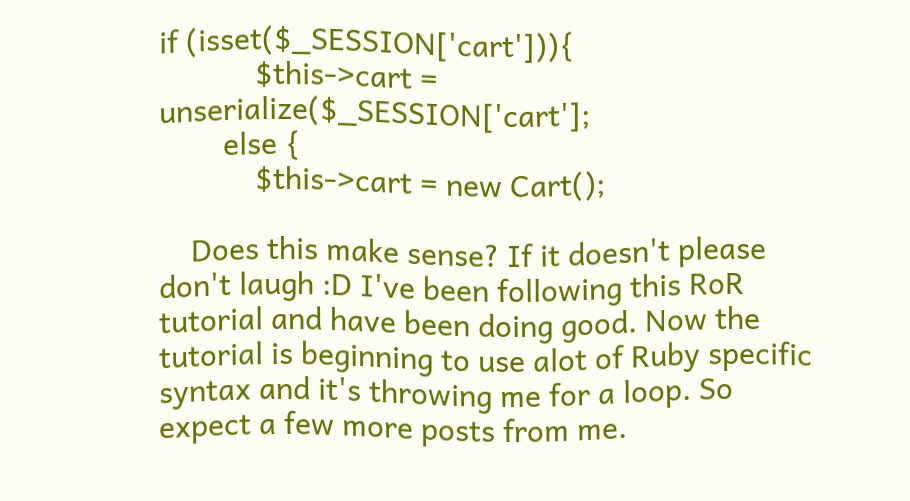if (isset($_SESSION['cart'])){
            $this->cart = unserialize($_SESSION['cart'];
        else {
            $this->cart = new Cart();

    Does this make sense? If it doesn't please don't laugh :D I've been following this RoR tutorial and have been doing good. Now the tutorial is beginning to use alot of Ruby specific syntax and it's throwing me for a loop. So expect a few more posts from me.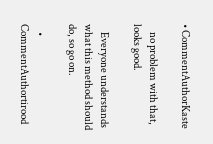• CommentAuthorKaste

    no problem with that, looks good.

    Everyone understands what this method should do, so go on.

    • CommentAuthortirood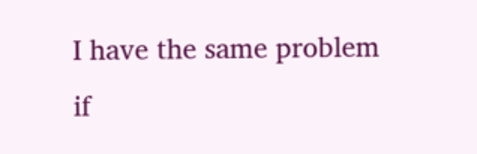I have the same problem if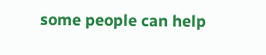some people can help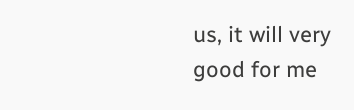us, it will very good for me